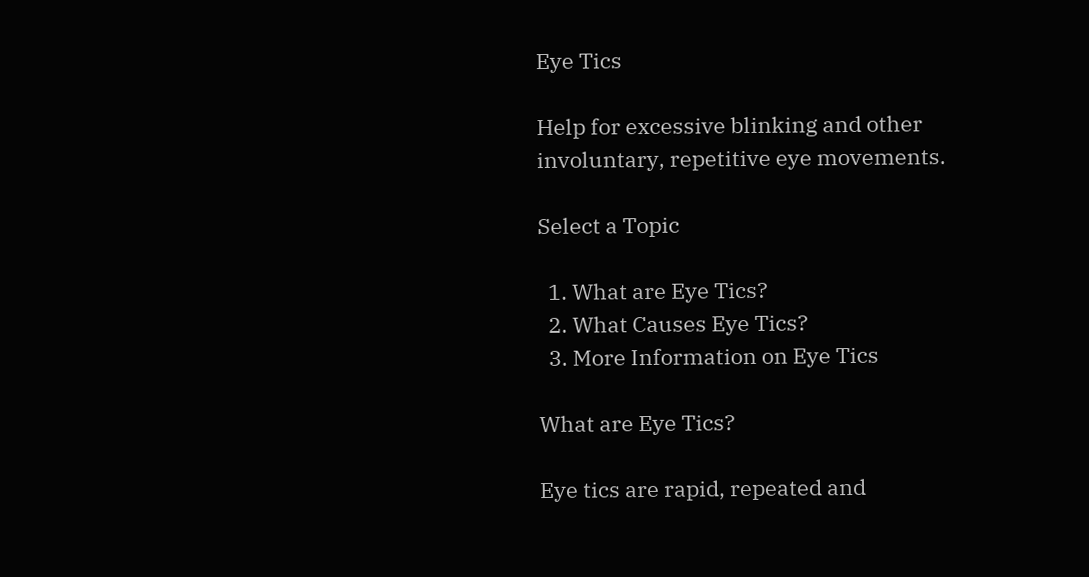Eye Tics

Help for excessive blinking and other involuntary, repetitive eye movements.

Select a Topic

  1. What are Eye Tics?
  2. What Causes Eye Tics?
  3. More Information on Eye Tics

What are Eye Tics?

Eye tics are rapid, repeated and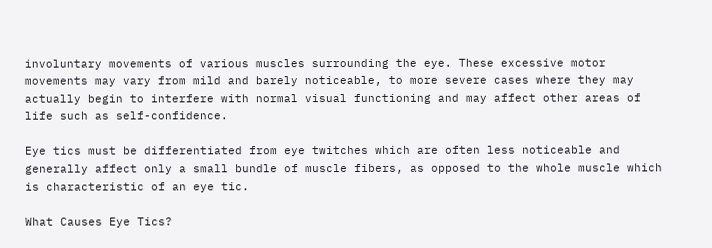involuntary movements of various muscles surrounding the eye. These excessive motor movements may vary from mild and barely noticeable, to more severe cases where they may actually begin to interfere with normal visual functioning and may affect other areas of life such as self-confidence.

Eye tics must be differentiated from eye twitches which are often less noticeable and generally affect only a small bundle of muscle fibers, as opposed to the whole muscle which is characteristic of an eye tic.

What Causes Eye Tics?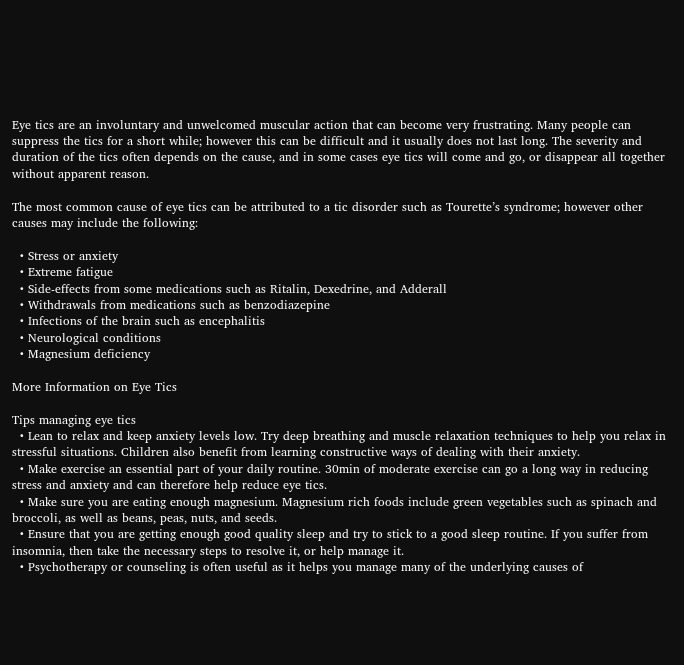Eye tics are an involuntary and unwelcomed muscular action that can become very frustrating. Many people can suppress the tics for a short while; however this can be difficult and it usually does not last long. The severity and duration of the tics often depends on the cause, and in some cases eye tics will come and go, or disappear all together without apparent reason.

The most common cause of eye tics can be attributed to a tic disorder such as Tourette’s syndrome; however other causes may include the following:

  • Stress or anxiety
  • Extreme fatigue
  • Side-effects from some medications such as Ritalin, Dexedrine, and Adderall
  • Withdrawals from medications such as benzodiazepine
  • Infections of the brain such as encephalitis
  • Neurological conditions
  • Magnesium deficiency

More Information on Eye Tics

Tips managing eye tics
  • Lean to relax and keep anxiety levels low. Try deep breathing and muscle relaxation techniques to help you relax in stressful situations. Children also benefit from learning constructive ways of dealing with their anxiety.
  • Make exercise an essential part of your daily routine. 30min of moderate exercise can go a long way in reducing stress and anxiety and can therefore help reduce eye tics.
  • Make sure you are eating enough magnesium. Magnesium rich foods include green vegetables such as spinach and broccoli, as well as beans, peas, nuts, and seeds.
  • Ensure that you are getting enough good quality sleep and try to stick to a good sleep routine. If you suffer from insomnia, then take the necessary steps to resolve it, or help manage it.
  • Psychotherapy or counseling is often useful as it helps you manage many of the underlying causes of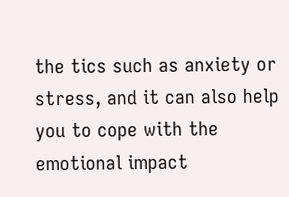the tics such as anxiety or stress, and it can also help you to cope with the emotional impact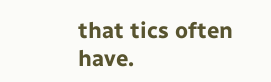that tics often have.